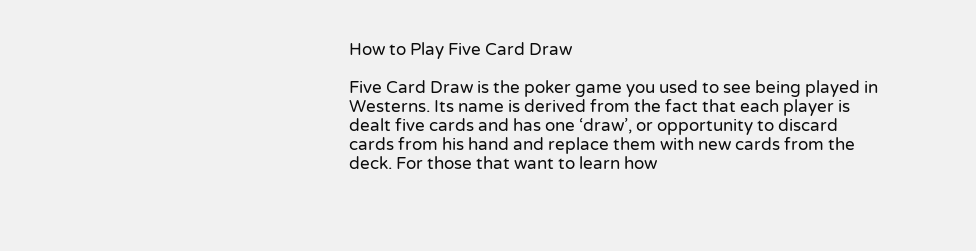How to Play Five Card Draw

Five Card Draw is the poker game you used to see being played in Westerns. Its name is derived from the fact that each player is dealt five cards and has one ‘draw’, or opportunity to discard cards from his hand and replace them with new cards from the deck. For those that want to learn how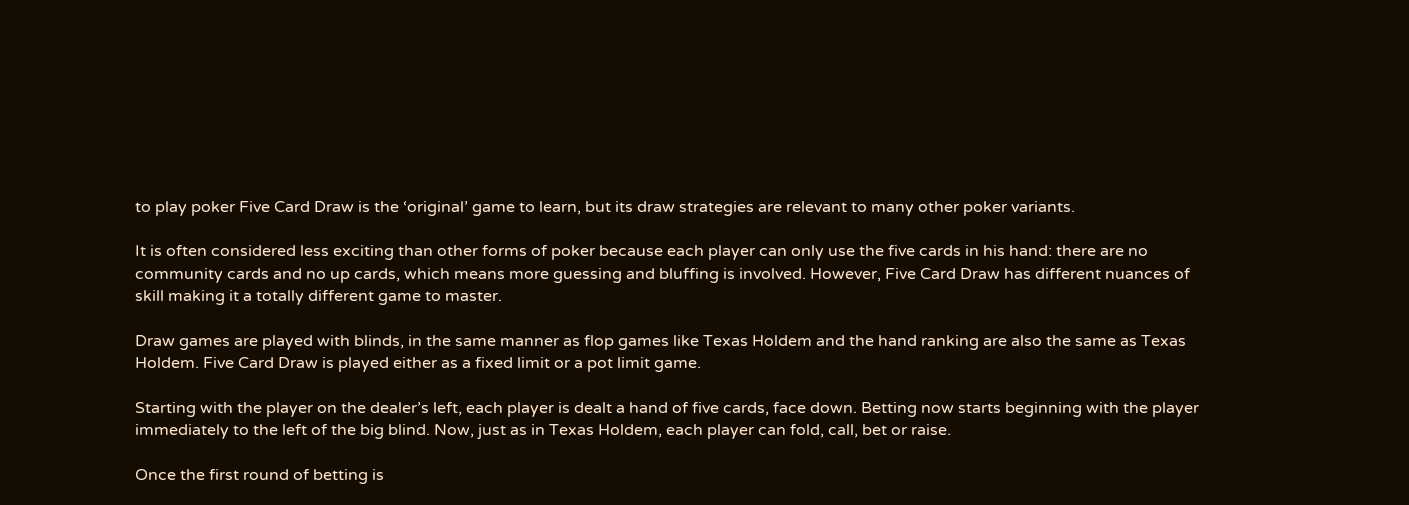to play poker Five Card Draw is the ‘original’ game to learn, but its draw strategies are relevant to many other poker variants.

It is often considered less exciting than other forms of poker because each player can only use the five cards in his hand: there are no community cards and no up cards, which means more guessing and bluffing is involved. However, Five Card Draw has different nuances of skill making it a totally different game to master.

Draw games are played with blinds, in the same manner as flop games like Texas Holdem and the hand ranking are also the same as Texas Holdem. Five Card Draw is played either as a fixed limit or a pot limit game.

Starting with the player on the dealer’s left, each player is dealt a hand of five cards, face down. Betting now starts beginning with the player immediately to the left of the big blind. Now, just as in Texas Holdem, each player can fold, call, bet or raise.

Once the first round of betting is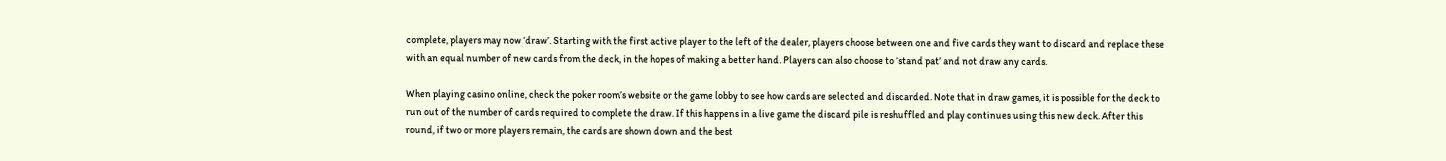complete, players may now ‘draw’. Starting with the first active player to the left of the dealer, players choose between one and five cards they want to discard and replace these with an equal number of new cards from the deck, in the hopes of making a better hand. Players can also choose to ‘stand pat’ and not draw any cards.

When playing casino online, check the poker room’s website or the game lobby to see how cards are selected and discarded. Note that in draw games, it is possible for the deck to run out of the number of cards required to complete the draw. If this happens in a live game the discard pile is reshuffled and play continues using this new deck. After this round, if two or more players remain, the cards are shown down and the best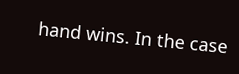hand wins. In the case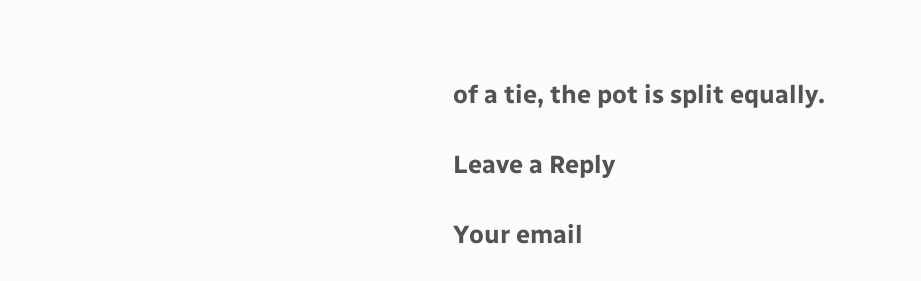of a tie, the pot is split equally.

Leave a Reply

Your email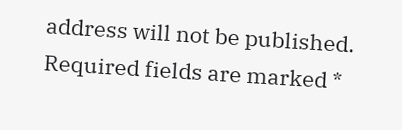address will not be published. Required fields are marked *